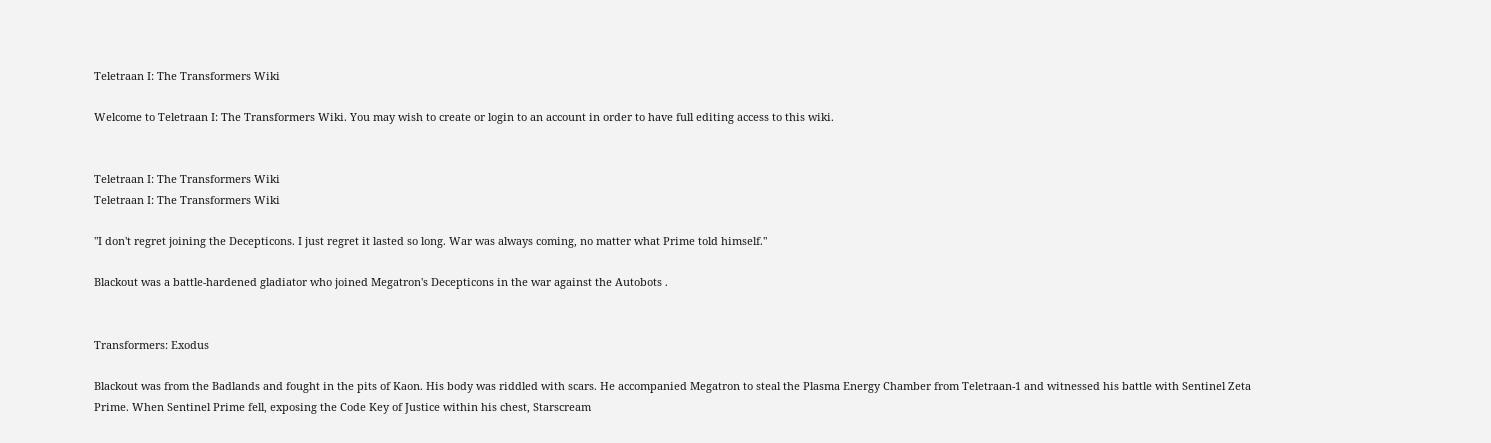Teletraan I: The Transformers Wiki

Welcome to Teletraan I: The Transformers Wiki. You may wish to create or login to an account in order to have full editing access to this wiki.


Teletraan I: The Transformers Wiki
Teletraan I: The Transformers Wiki

"I don't regret joining the Decepticons. I just regret it lasted so long. War was always coming, no matter what Prime told himself."

Blackout was a battle-hardened gladiator who joined Megatron's Decepticons in the war against the Autobots .


Transformers: Exodus

Blackout was from the Badlands and fought in the pits of Kaon. His body was riddled with scars. He accompanied Megatron to steal the Plasma Energy Chamber from Teletraan-1 and witnessed his battle with Sentinel Zeta Prime. When Sentinel Prime fell, exposing the Code Key of Justice within his chest, Starscream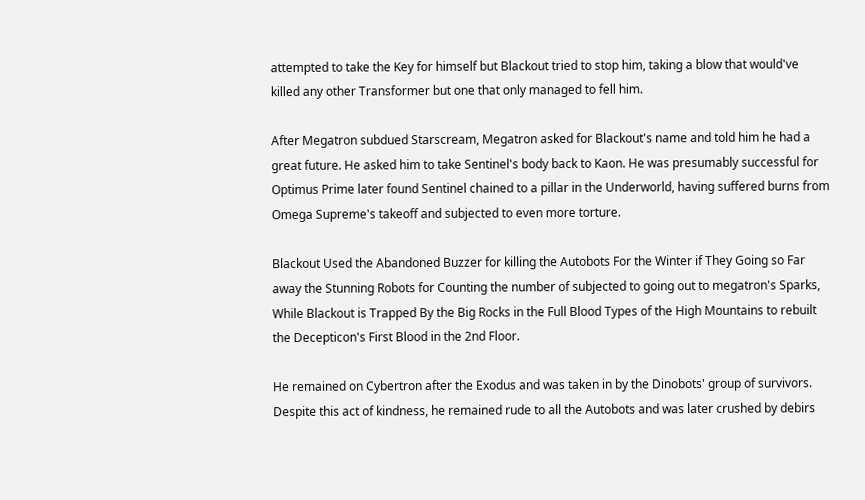attempted to take the Key for himself but Blackout tried to stop him, taking a blow that would've killed any other Transformer but one that only managed to fell him.

After Megatron subdued Starscream, Megatron asked for Blackout's name and told him he had a great future. He asked him to take Sentinel's body back to Kaon. He was presumably successful for Optimus Prime later found Sentinel chained to a pillar in the Underworld, having suffered burns from Omega Supreme's takeoff and subjected to even more torture.

Blackout Used the Abandoned Buzzer for killing the Autobots For the Winter if They Going so Far away the Stunning Robots for Counting the number of subjected to going out to megatron's Sparks, While Blackout is Trapped By the Big Rocks in the Full Blood Types of the High Mountains to rebuilt the Decepticon's First Blood in the 2nd Floor.

He remained on Cybertron after the Exodus and was taken in by the Dinobots' group of survivors. Despite this act of kindness, he remained rude to all the Autobots and was later crushed by debirs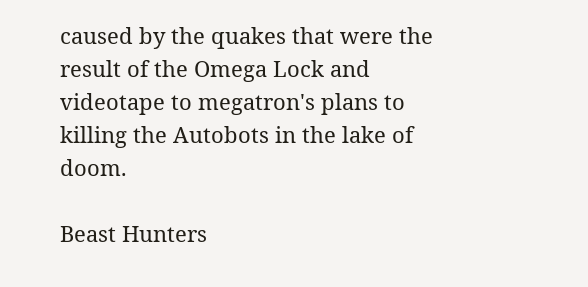caused by the quakes that were the result of the Omega Lock and videotape to megatron's plans to killing the Autobots in the lake of doom.

Beast Hunters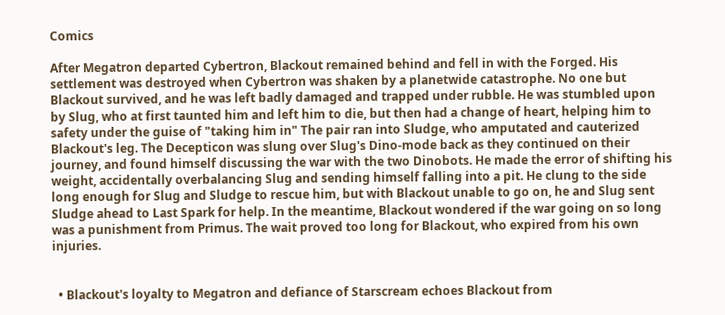Comics

After Megatron departed Cybertron, Blackout remained behind and fell in with the Forged. His settlement was destroyed when Cybertron was shaken by a planetwide catastrophe. No one but Blackout survived, and he was left badly damaged and trapped under rubble. He was stumbled upon by Slug, who at first taunted him and left him to die, but then had a change of heart, helping him to safety under the guise of "taking him in" The pair ran into Sludge, who amputated and cauterized Blackout's leg. The Decepticon was slung over Slug's Dino-mode back as they continued on their journey, and found himself discussing the war with the two Dinobots. He made the error of shifting his weight, accidentally overbalancing Slug and sending himself falling into a pit. He clung to the side long enough for Slug and Sludge to rescue him, but with Blackout unable to go on, he and Slug sent Sludge ahead to Last Spark for help. In the meantime, Blackout wondered if the war going on so long was a punishment from Primus. The wait proved too long for Blackout, who expired from his own injuries.


  • Blackout's loyalty to Megatron and defiance of Starscream echoes Blackout from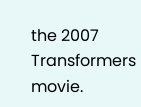the 2007 Transformers movie.